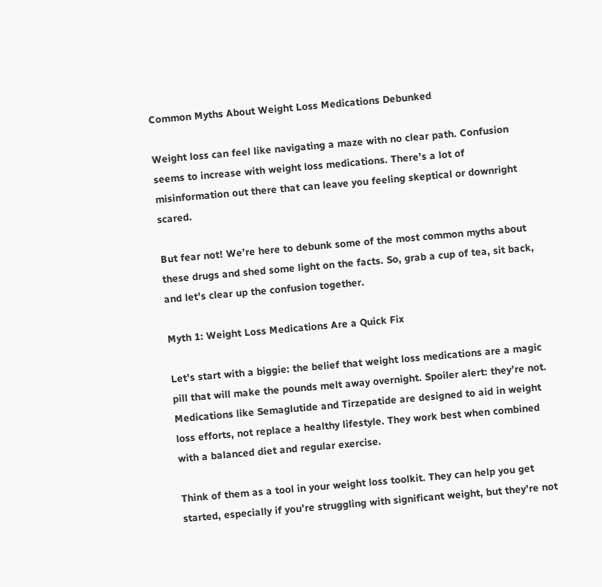Common Myths About Weight Loss Medications Debunked

Weight loss can feel like navigating a maze with no clear path. Confusion seems to increase with weight loss medications. There’s a lot of misinformation out there that can leave you feeling skeptical or downright scared.

But fear not! We’re here to debunk some of the most common myths about these drugs and shed some light on the facts. So, grab a cup of tea, sit back, and let’s clear up the confusion together.

Myth 1: Weight Loss Medications Are a Quick Fix

Let’s start with a biggie: the belief that weight loss medications are a magic pill that will make the pounds melt away overnight. Spoiler alert: they’re not. Medications like Semaglutide and Tirzepatide are designed to aid in weight loss efforts, not replace a healthy lifestyle. They work best when combined with a balanced diet and regular exercise.

Think of them as a tool in your weight loss toolkit. They can help you get started, especially if you’re struggling with significant weight, but they’re not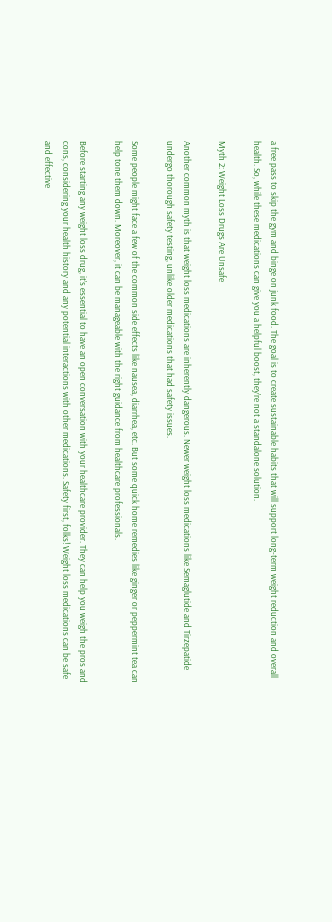a free pass to skip the gym and binge on junk food. The goal is to create sustainable habits that will support long-term weight reduction and overall health. So, while these medications can give you a helpful boost, they’re not a standalone solution.

Myth 2: Weight Loss Drugs Are Unsafe

Another common myth is that weight loss medications are inherently dangerous. Newer weight loss medications like Semaglutide and Tirzepatide undergo thorough safety testing, unlike older medications that had safety issues.

Some people might face a few of the common side effects like nausea, diarrhea, etc. But some quick home remedies like ginger or peppermint tea can help tone them down. Moreover, it can be manageable with the right guidance from healthcare professionals.

Before starting any weight loss drug, it’s essential to have an open conversation with your healthcare provider. They can help you weigh the pros and cons, considering your health history and any potential interactions with other medications. Safety first, folks! Weight loss medications can be safe and effective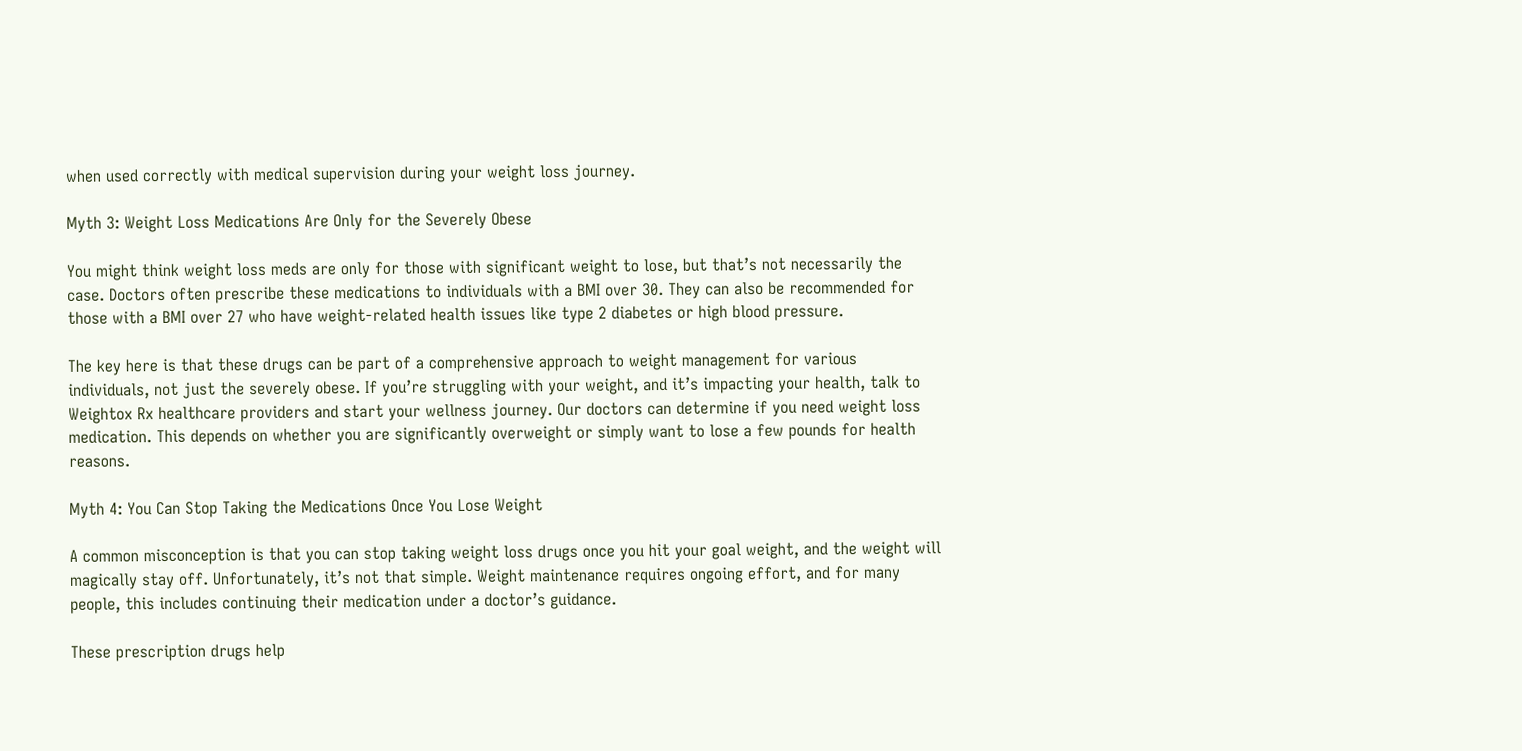when used correctly with medical supervision during your weight loss journey.

Myth 3: Weight Loss Medications Are Only for the Severely Obese

You might think weight loss meds are only for those with significant weight to lose, but that’s not necessarily the case. Doctors often prescribe these medications to individuals with a BMI over 30. They can also be recommended for those with a BMI over 27 who have weight-related health issues like type 2 diabetes or high blood pressure.

The key here is that these drugs can be part of a comprehensive approach to weight management for various individuals, not just the severely obese. If you’re struggling with your weight, and it’s impacting your health, talk to Weightox Rx healthcare providers and start your wellness journey. Our doctors can determine if you need weight loss medication. This depends on whether you are significantly overweight or simply want to lose a few pounds for health reasons.

Myth 4: You Can Stop Taking the Medications Once You Lose Weight

A common misconception is that you can stop taking weight loss drugs once you hit your goal weight, and the weight will magically stay off. Unfortunately, it’s not that simple. Weight maintenance requires ongoing effort, and for many people, this includes continuing their medication under a doctor’s guidance.

These prescription drugs help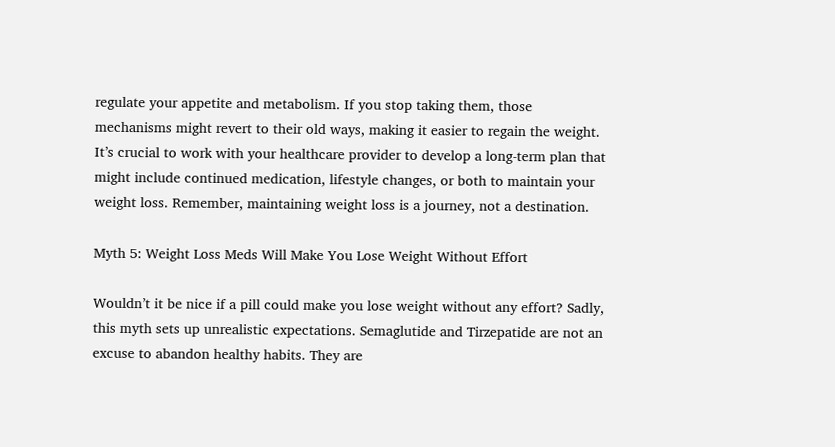regulate your appetite and metabolism. If you stop taking them, those mechanisms might revert to their old ways, making it easier to regain the weight. It’s crucial to work with your healthcare provider to develop a long-term plan that might include continued medication, lifestyle changes, or both to maintain your weight loss. Remember, maintaining weight loss is a journey, not a destination.

Myth 5: Weight Loss Meds Will Make You Lose Weight Without Effort

Wouldn’t it be nice if a pill could make you lose weight without any effort? Sadly, this myth sets up unrealistic expectations. Semaglutide and Tirzepatide are not an excuse to abandon healthy habits. They are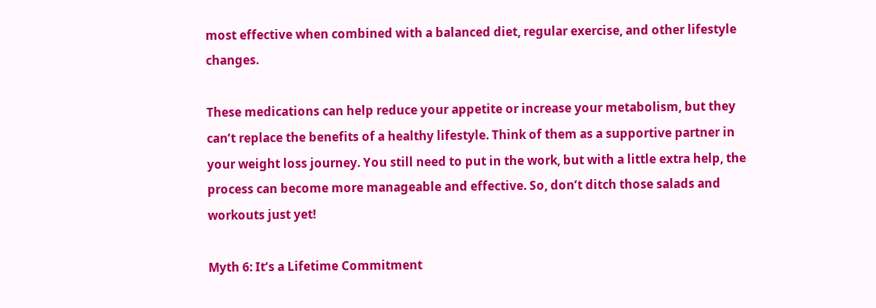most effective when combined with a balanced diet, regular exercise, and other lifestyle changes.

These medications can help reduce your appetite or increase your metabolism, but they can’t replace the benefits of a healthy lifestyle. Think of them as a supportive partner in your weight loss journey. You still need to put in the work, but with a little extra help, the process can become more manageable and effective. So, don’t ditch those salads and workouts just yet!

Myth 6: It’s a Lifetime Commitment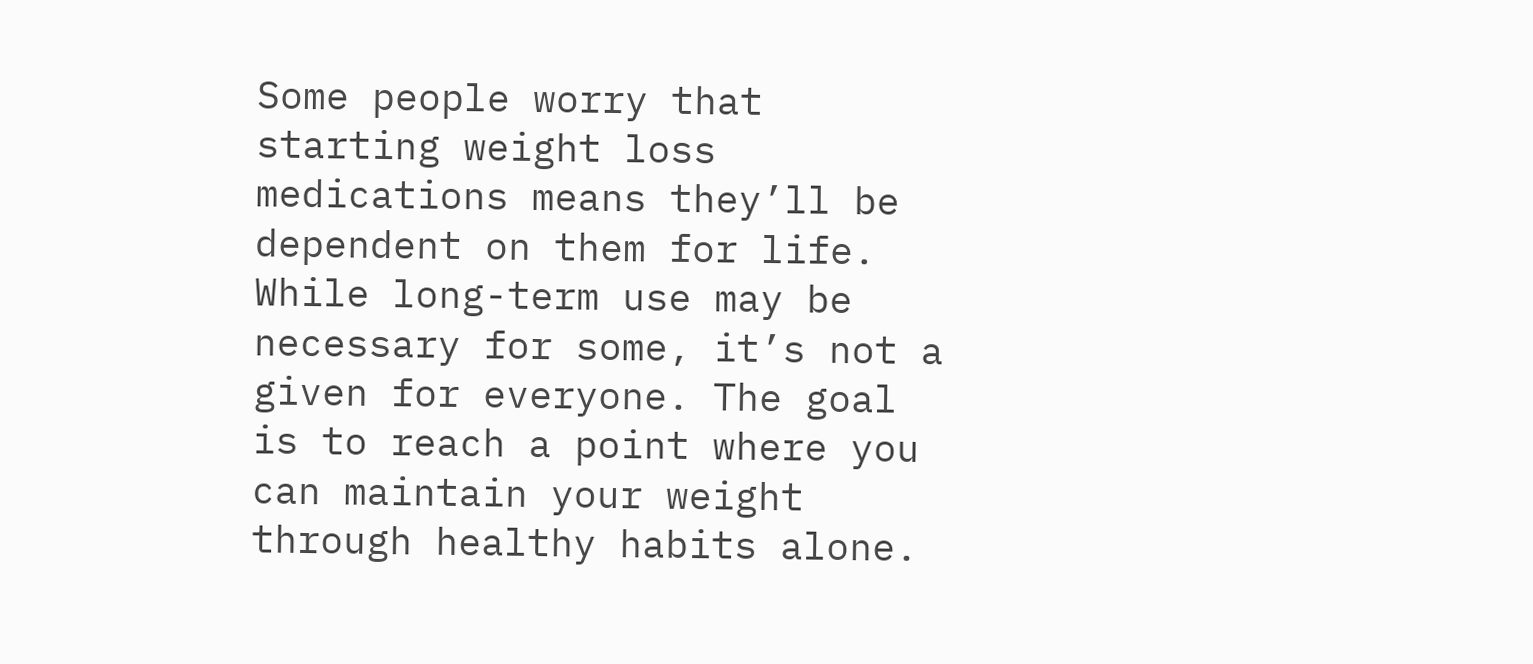Some people worry that starting weight loss medications means they’ll be dependent on them for life. While long-term use may be necessary for some, it’s not a given for everyone. The goal is to reach a point where you can maintain your weight through healthy habits alone.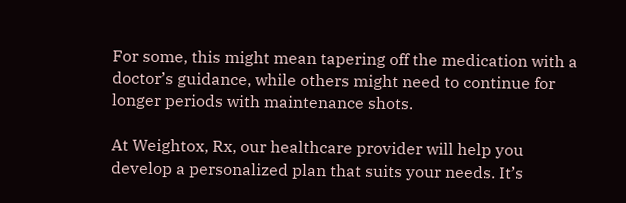For some, this might mean tapering off the medication with a doctor’s guidance, while others might need to continue for longer periods with maintenance shots.

At Weightox, Rx, our healthcare provider will help you develop a personalized plan that suits your needs. It’s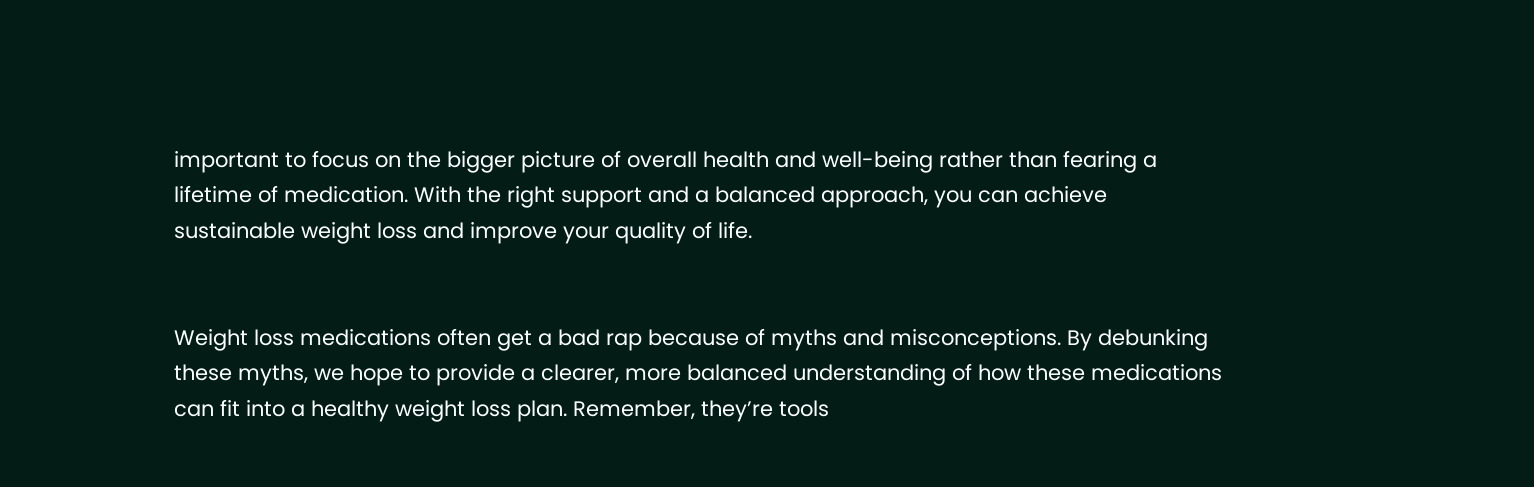important to focus on the bigger picture of overall health and well-being rather than fearing a lifetime of medication. With the right support and a balanced approach, you can achieve sustainable weight loss and improve your quality of life.


Weight loss medications often get a bad rap because of myths and misconceptions. By debunking these myths, we hope to provide a clearer, more balanced understanding of how these medications can fit into a healthy weight loss plan. Remember, they’re tools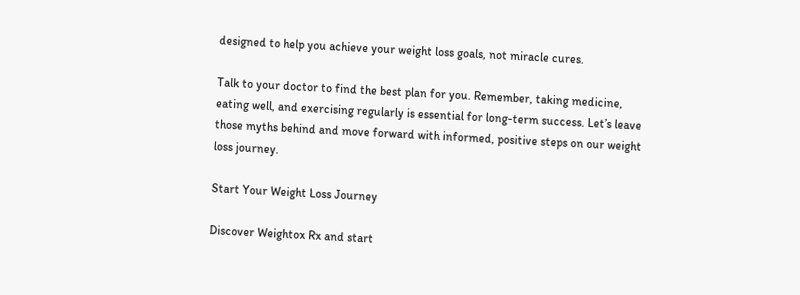designed to help you achieve your weight loss goals, not miracle cures.

Talk to your doctor to find the best plan for you. Remember, taking medicine, eating well, and exercising regularly is essential for long-term success. Let’s leave those myths behind and move forward with informed, positive steps on our weight loss journey.

Start Your Weight Loss Journey

Discover Weightox Rx and start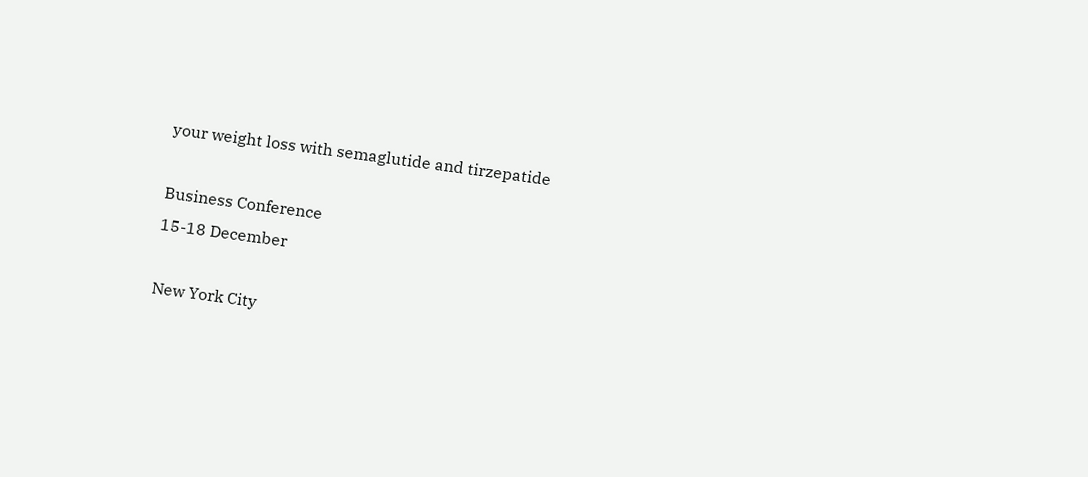your weight loss with semaglutide and tirzepatide

Business Conference
15-18 December

New York City